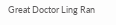Great Doctor Ling Ran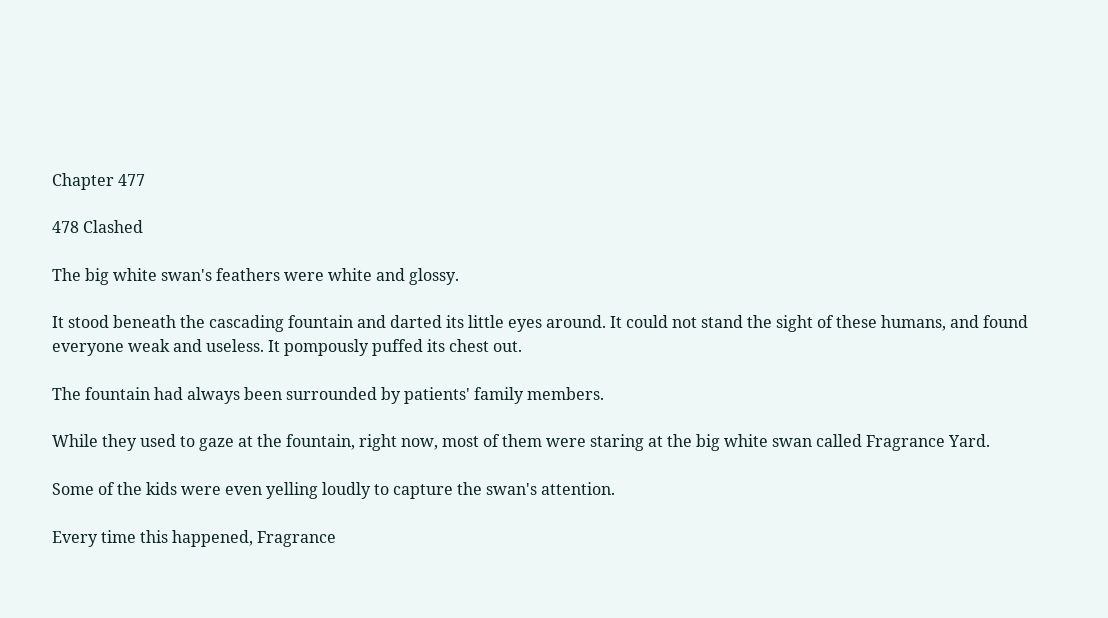Chapter 477

478 Clashed

The big white swan's feathers were white and glossy.

It stood beneath the cascading fountain and darted its little eyes around. It could not stand the sight of these humans, and found everyone weak and useless. It pompously puffed its chest out.

The fountain had always been surrounded by patients' family members.

While they used to gaze at the fountain, right now, most of them were staring at the big white swan called Fragrance Yard.

Some of the kids were even yelling loudly to capture the swan's attention.

Every time this happened, Fragrance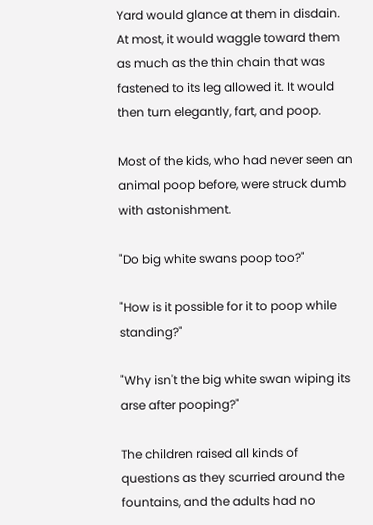Yard would glance at them in disdain. At most, it would waggle toward them as much as the thin chain that was fastened to its leg allowed it. It would then turn elegantly, fart, and poop.

Most of the kids, who had never seen an animal poop before, were struck dumb with astonishment.

"Do big white swans poop too?"

"How is it possible for it to poop while standing?"

"Why isn't the big white swan wiping its arse after pooping?"

The children raised all kinds of questions as they scurried around the fountains, and the adults had no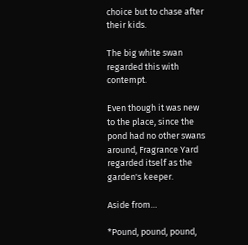choice but to chase after their kids.

The big white swan regarded this with contempt.

Even though it was new to the place, since the pond had no other swans around, Fragrance Yard regarded itself as the garden's keeper.

Aside from…

*Pound, pound, pound,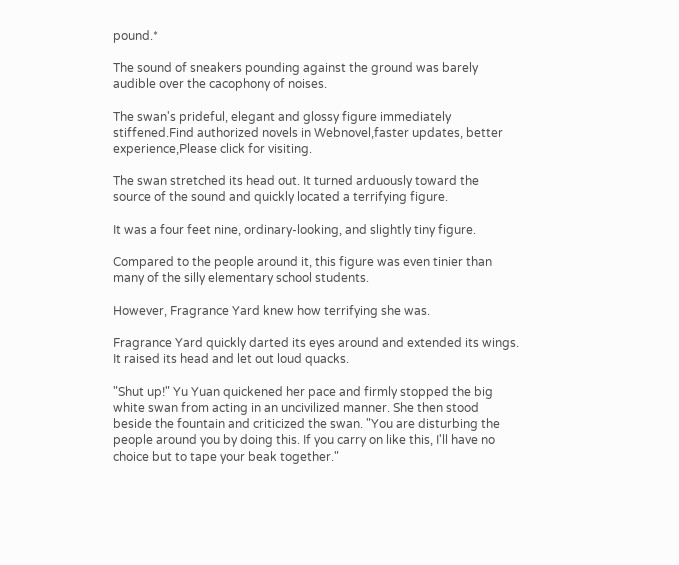pound.*

The sound of sneakers pounding against the ground was barely audible over the cacophony of noises.

The swan's prideful, elegant and glossy figure immediately stiffened.Find authorized novels in Webnovel,faster updates, better experience,Please click for visiting.

The swan stretched its head out. It turned arduously toward the source of the sound and quickly located a terrifying figure.

It was a four feet nine, ordinary-looking, and slightly tiny figure.

Compared to the people around it, this figure was even tinier than many of the silly elementary school students.

However, Fragrance Yard knew how terrifying she was.

Fragrance Yard quickly darted its eyes around and extended its wings. It raised its head and let out loud quacks.

"Shut up!" Yu Yuan quickened her pace and firmly stopped the big white swan from acting in an uncivilized manner. She then stood beside the fountain and criticized the swan. "You are disturbing the people around you by doing this. If you carry on like this, I'll have no choice but to tape your beak together."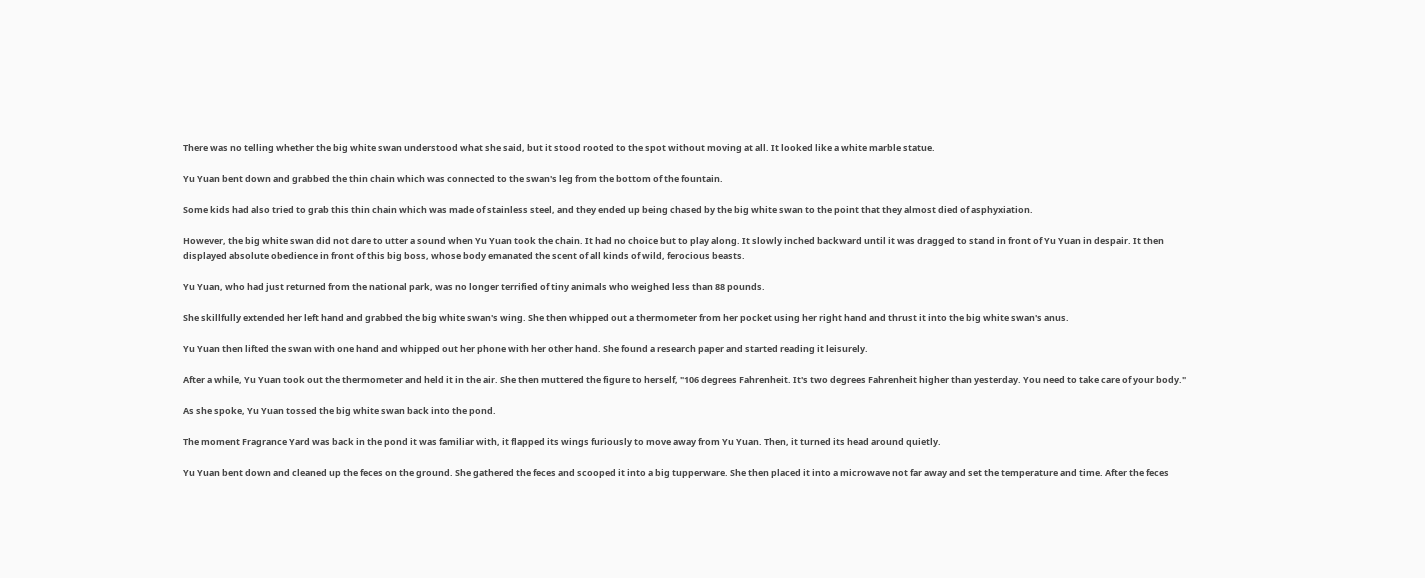There was no telling whether the big white swan understood what she said, but it stood rooted to the spot without moving at all. It looked like a white marble statue.

Yu Yuan bent down and grabbed the thin chain which was connected to the swan's leg from the bottom of the fountain.

Some kids had also tried to grab this thin chain which was made of stainless steel, and they ended up being chased by the big white swan to the point that they almost died of asphyxiation.

However, the big white swan did not dare to utter a sound when Yu Yuan took the chain. It had no choice but to play along. It slowly inched backward until it was dragged to stand in front of Yu Yuan in despair. It then displayed absolute obedience in front of this big boss, whose body emanated the scent of all kinds of wild, ferocious beasts.

Yu Yuan, who had just returned from the national park, was no longer terrified of tiny animals who weighed less than 88 pounds.

She skillfully extended her left hand and grabbed the big white swan's wing. She then whipped out a thermometer from her pocket using her right hand and thrust it into the big white swan's anus.

Yu Yuan then lifted the swan with one hand and whipped out her phone with her other hand. She found a research paper and started reading it leisurely.

After a while, Yu Yuan took out the thermometer and held it in the air. She then muttered the figure to herself, "106 degrees Fahrenheit. It's two degrees Fahrenheit higher than yesterday. You need to take care of your body."

As she spoke, Yu Yuan tossed the big white swan back into the pond.

The moment Fragrance Yard was back in the pond it was familiar with, it flapped its wings furiously to move away from Yu Yuan. Then, it turned its head around quietly.

Yu Yuan bent down and cleaned up the feces on the ground. She gathered the feces and scooped it into a big tupperware. She then placed it into a microwave not far away and set the temperature and time. After the feces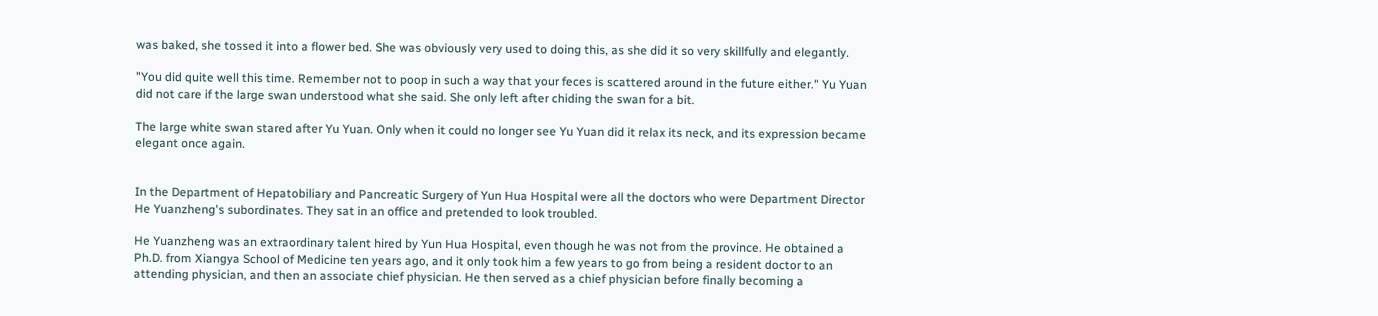was baked, she tossed it into a flower bed. She was obviously very used to doing this, as she did it so very skillfully and elegantly.

"You did quite well this time. Remember not to poop in such a way that your feces is scattered around in the future either." Yu Yuan did not care if the large swan understood what she said. She only left after chiding the swan for a bit.

The large white swan stared after Yu Yuan. Only when it could no longer see Yu Yuan did it relax its neck, and its expression became elegant once again.


In the Department of Hepatobiliary and Pancreatic Surgery of Yun Hua Hospital were all the doctors who were Department Director He Yuanzheng's subordinates. They sat in an office and pretended to look troubled.

He Yuanzheng was an extraordinary talent hired by Yun Hua Hospital, even though he was not from the province. He obtained a Ph.D. from Xiangya School of Medicine ten years ago, and it only took him a few years to go from being a resident doctor to an attending physician, and then an associate chief physician. He then served as a chief physician before finally becoming a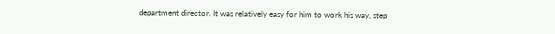department director. It was relatively easy for him to work his way, step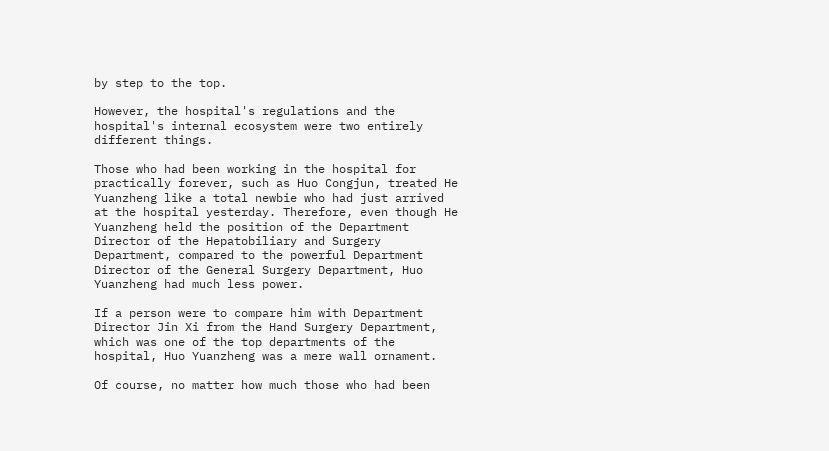by step to the top.

However, the hospital's regulations and the hospital's internal ecosystem were two entirely different things.

Those who had been working in the hospital for practically forever, such as Huo Congjun, treated He Yuanzheng like a total newbie who had just arrived at the hospital yesterday. Therefore, even though He Yuanzheng held the position of the Department Director of the Hepatobiliary and Surgery Department, compared to the powerful Department Director of the General Surgery Department, Huo Yuanzheng had much less power.

If a person were to compare him with Department Director Jin Xi from the Hand Surgery Department, which was one of the top departments of the hospital, Huo Yuanzheng was a mere wall ornament.

Of course, no matter how much those who had been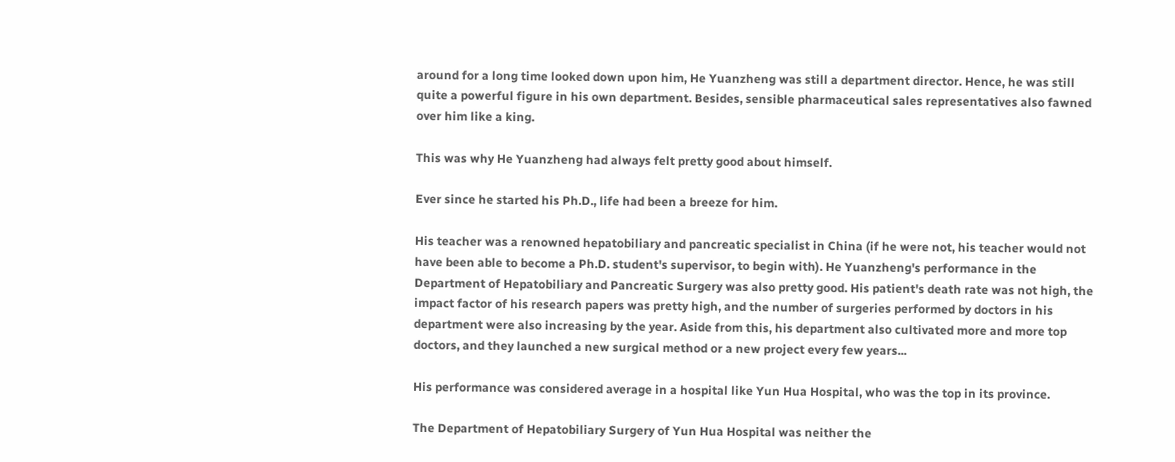around for a long time looked down upon him, He Yuanzheng was still a department director. Hence, he was still quite a powerful figure in his own department. Besides, sensible pharmaceutical sales representatives also fawned over him like a king.

This was why He Yuanzheng had always felt pretty good about himself.

Ever since he started his Ph.D., life had been a breeze for him.

His teacher was a renowned hepatobiliary and pancreatic specialist in China (if he were not, his teacher would not have been able to become a Ph.D. student's supervisor, to begin with). He Yuanzheng's performance in the Department of Hepatobiliary and Pancreatic Surgery was also pretty good. His patient's death rate was not high, the impact factor of his research papers was pretty high, and the number of surgeries performed by doctors in his department were also increasing by the year. Aside from this, his department also cultivated more and more top doctors, and they launched a new surgical method or a new project every few years...

His performance was considered average in a hospital like Yun Hua Hospital, who was the top in its province.

The Department of Hepatobiliary Surgery of Yun Hua Hospital was neither the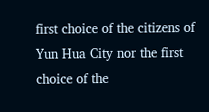first choice of the citizens of Yun Hua City nor the first choice of the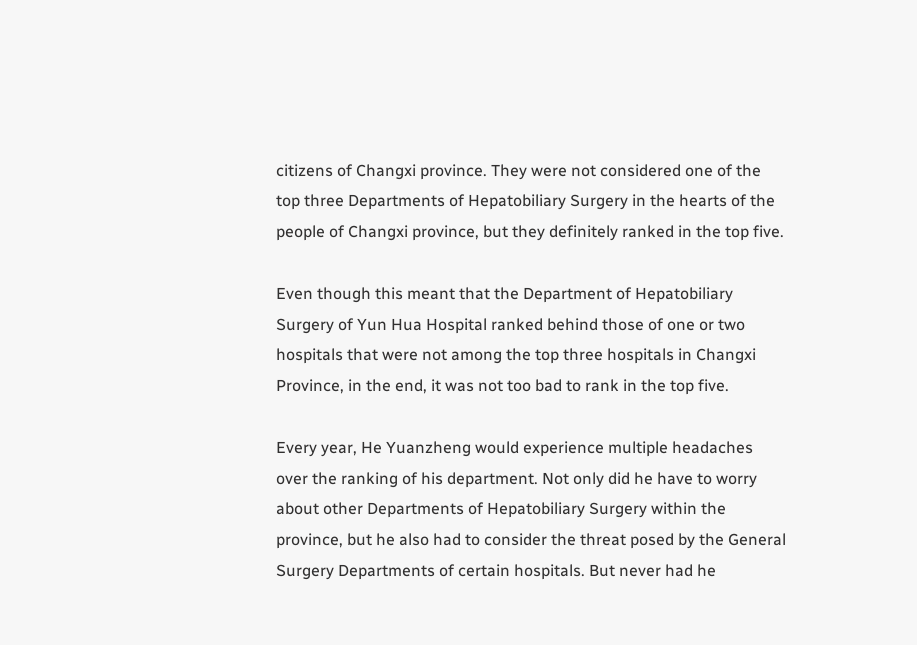citizens of Changxi province. They were not considered one of the top three Departments of Hepatobiliary Surgery in the hearts of the people of Changxi province, but they definitely ranked in the top five.

Even though this meant that the Department of Hepatobiliary Surgery of Yun Hua Hospital ranked behind those of one or two hospitals that were not among the top three hospitals in Changxi Province, in the end, it was not too bad to rank in the top five.

Every year, He Yuanzheng would experience multiple headaches over the ranking of his department. Not only did he have to worry about other Departments of Hepatobiliary Surgery within the province, but he also had to consider the threat posed by the General Surgery Departments of certain hospitals. But never had he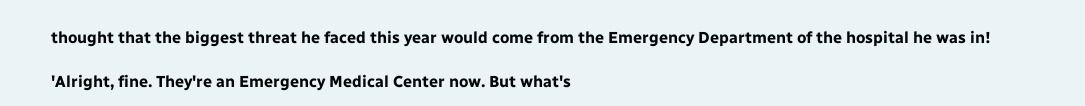thought that the biggest threat he faced this year would come from the Emergency Department of the hospital he was in!

'Alright, fine. They're an Emergency Medical Center now. But what's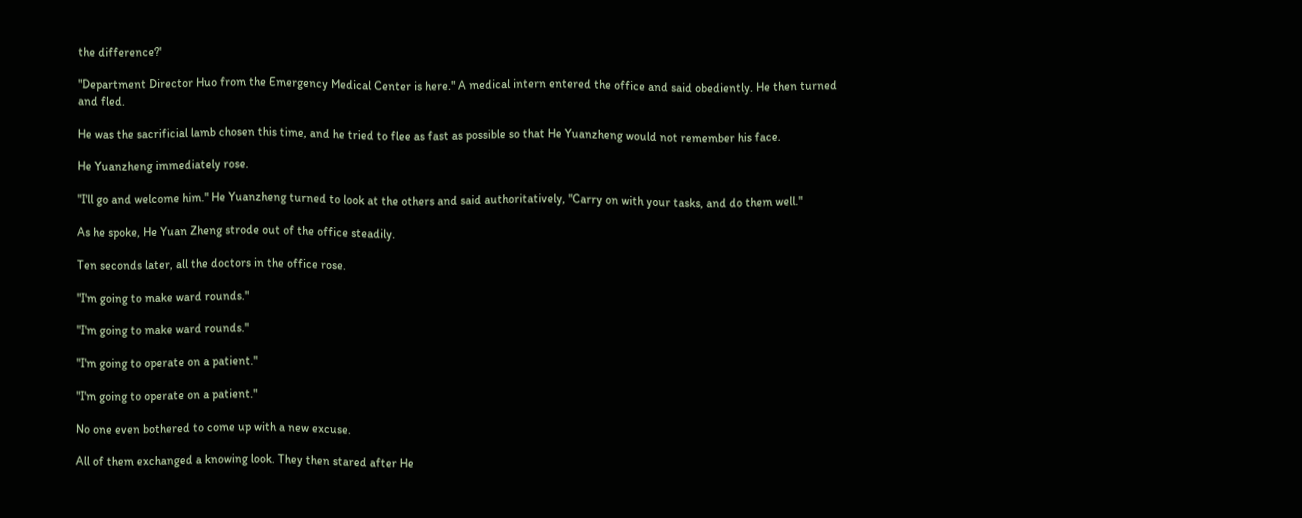the difference?'

"Department Director Huo from the Emergency Medical Center is here." A medical intern entered the office and said obediently. He then turned and fled.

He was the sacrificial lamb chosen this time, and he tried to flee as fast as possible so that He Yuanzheng would not remember his face.

He Yuanzheng immediately rose.

"I'll go and welcome him." He Yuanzheng turned to look at the others and said authoritatively, "Carry on with your tasks, and do them well."

As he spoke, He Yuan Zheng strode out of the office steadily.

Ten seconds later, all the doctors in the office rose.

"I'm going to make ward rounds."

"I'm going to make ward rounds."

"I'm going to operate on a patient."

"I'm going to operate on a patient."

No one even bothered to come up with a new excuse.

All of them exchanged a knowing look. They then stared after He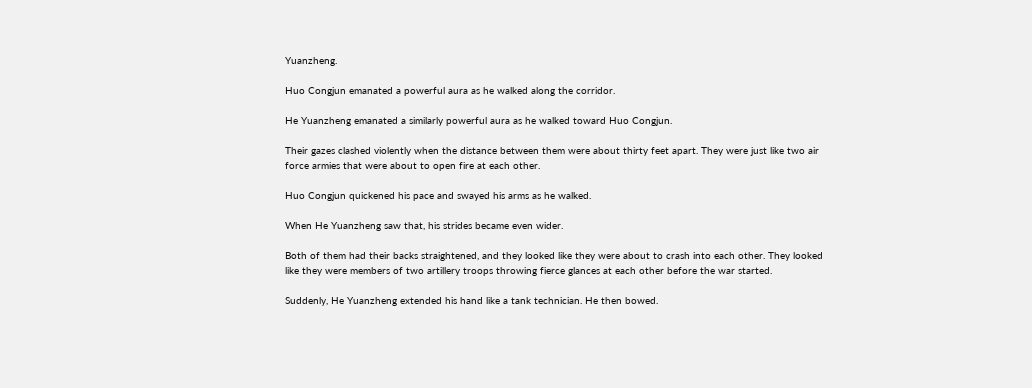Yuanzheng.

Huo Congjun emanated a powerful aura as he walked along the corridor.

He Yuanzheng emanated a similarly powerful aura as he walked toward Huo Congjun.

Their gazes clashed violently when the distance between them were about thirty feet apart. They were just like two air force armies that were about to open fire at each other.

Huo Congjun quickened his pace and swayed his arms as he walked.

When He Yuanzheng saw that, his strides became even wider.

Both of them had their backs straightened, and they looked like they were about to crash into each other. They looked like they were members of two artillery troops throwing fierce glances at each other before the war started.

Suddenly, He Yuanzheng extended his hand like a tank technician. He then bowed.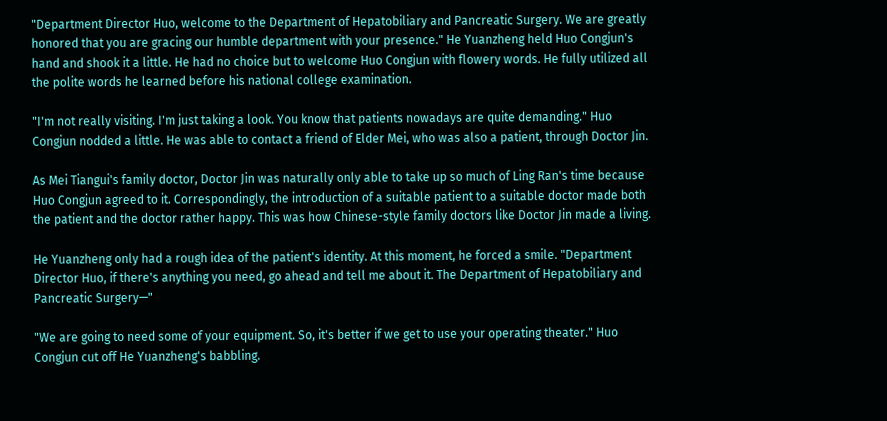"Department Director Huo, welcome to the Department of Hepatobiliary and Pancreatic Surgery. We are greatly honored that you are gracing our humble department with your presence." He Yuanzheng held Huo Congjun's hand and shook it a little. He had no choice but to welcome Huo Congjun with flowery words. He fully utilized all the polite words he learned before his national college examination.

"I'm not really visiting. I'm just taking a look. You know that patients nowadays are quite demanding." Huo Congjun nodded a little. He was able to contact a friend of Elder Mei, who was also a patient, through Doctor Jin.

As Mei Tiangui's family doctor, Doctor Jin was naturally only able to take up so much of Ling Ran's time because Huo Congjun agreed to it. Correspondingly, the introduction of a suitable patient to a suitable doctor made both the patient and the doctor rather happy. This was how Chinese-style family doctors like Doctor Jin made a living.

He Yuanzheng only had a rough idea of the patient's identity. At this moment, he forced a smile. "Department Director Huo, if there's anything you need, go ahead and tell me about it. The Department of Hepatobiliary and Pancreatic Surgery—"

"We are going to need some of your equipment. So, it's better if we get to use your operating theater." Huo Congjun cut off He Yuanzheng's babbling.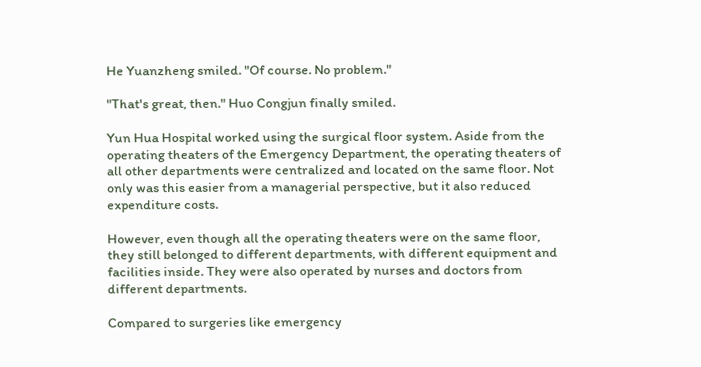He Yuanzheng smiled. "Of course. No problem."

"That's great, then." Huo Congjun finally smiled.

Yun Hua Hospital worked using the surgical floor system. Aside from the operating theaters of the Emergency Department, the operating theaters of all other departments were centralized and located on the same floor. Not only was this easier from a managerial perspective, but it also reduced expenditure costs.

However, even though all the operating theaters were on the same floor, they still belonged to different departments, with different equipment and facilities inside. They were also operated by nurses and doctors from different departments.

Compared to surgeries like emergency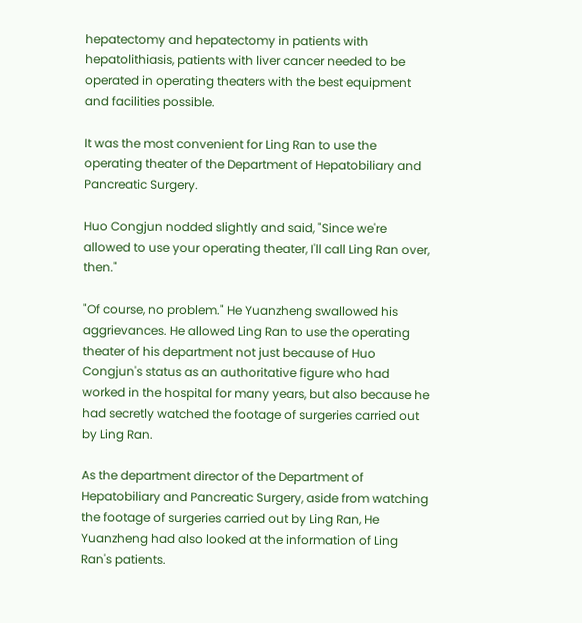hepatectomy and hepatectomy in patients with hepatolithiasis, patients with liver cancer needed to be operated in operating theaters with the best equipment and facilities possible.

It was the most convenient for Ling Ran to use the operating theater of the Department of Hepatobiliary and Pancreatic Surgery.

Huo Congjun nodded slightly and said, "Since we're allowed to use your operating theater, I'll call Ling Ran over, then."

"Of course, no problem." He Yuanzheng swallowed his aggrievances. He allowed Ling Ran to use the operating theater of his department not just because of Huo Congjun's status as an authoritative figure who had worked in the hospital for many years, but also because he had secretly watched the footage of surgeries carried out by Ling Ran.

As the department director of the Department of Hepatobiliary and Pancreatic Surgery, aside from watching the footage of surgeries carried out by Ling Ran, He Yuanzheng had also looked at the information of Ling Ran's patients.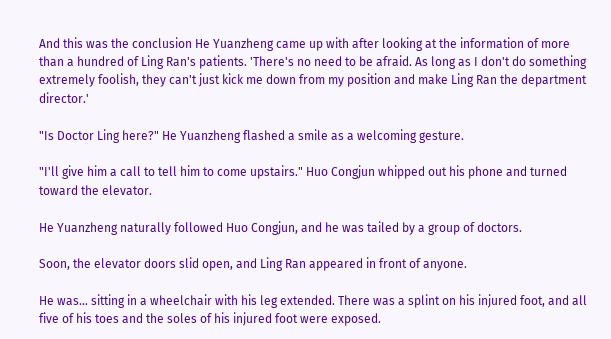And this was the conclusion He Yuanzheng came up with after looking at the information of more than a hundred of Ling Ran's patients. 'There's no need to be afraid. As long as I don't do something extremely foolish, they can't just kick me down from my position and make Ling Ran the department director.'

"Is Doctor Ling here?" He Yuanzheng flashed a smile as a welcoming gesture.

"I'll give him a call to tell him to come upstairs." Huo Congjun whipped out his phone and turned toward the elevator.

He Yuanzheng naturally followed Huo Congjun, and he was tailed by a group of doctors.

Soon, the elevator doors slid open, and Ling Ran appeared in front of anyone.

He was… sitting in a wheelchair with his leg extended. There was a splint on his injured foot, and all five of his toes and the soles of his injured foot were exposed.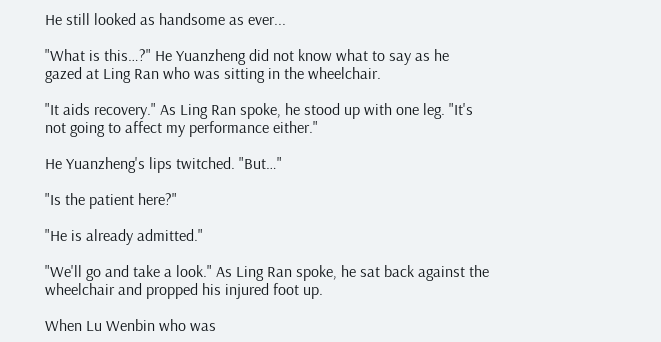He still looked as handsome as ever...

"What is this…?" He Yuanzheng did not know what to say as he gazed at Ling Ran who was sitting in the wheelchair.

"It aids recovery." As Ling Ran spoke, he stood up with one leg. "It's not going to affect my performance either."

He Yuanzheng's lips twitched. "But…"

"Is the patient here?"

"He is already admitted."

"We'll go and take a look." As Ling Ran spoke, he sat back against the wheelchair and propped his injured foot up.

When Lu Wenbin who was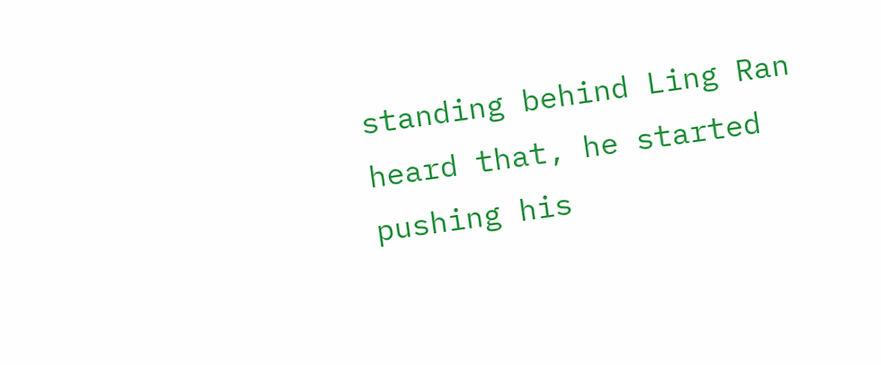standing behind Ling Ran heard that, he started pushing his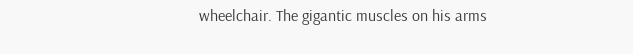wheelchair. The gigantic muscles on his arms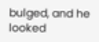bulged, and he looked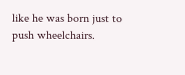like he was born just to push wheelchairs.